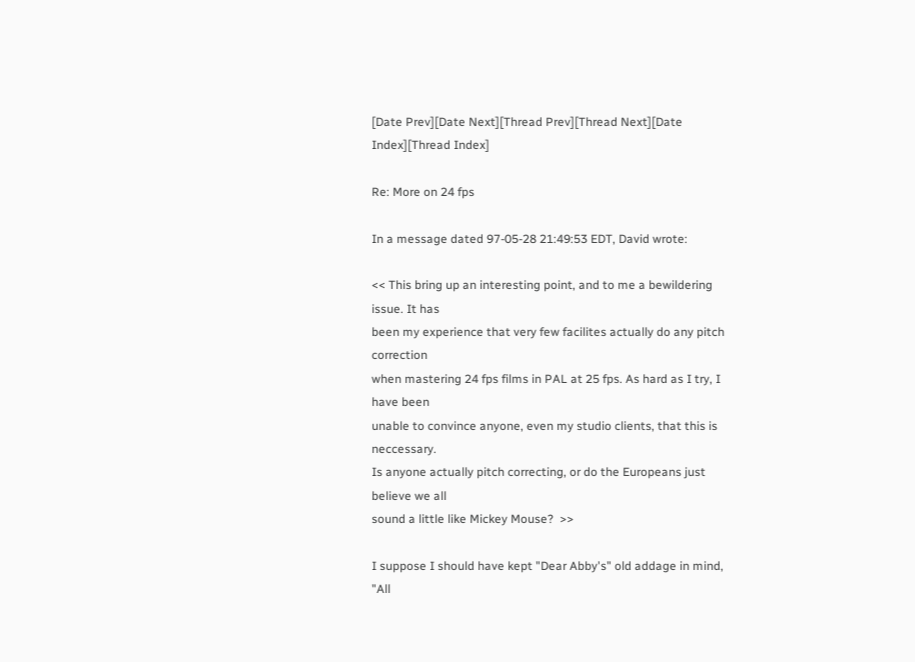[Date Prev][Date Next][Thread Prev][Thread Next][Date Index][Thread Index]

Re: More on 24 fps

In a message dated 97-05-28 21:49:53 EDT, David wrote:

<< This bring up an interesting point, and to me a bewildering issue. It has
been my experience that very few facilites actually do any pitch correction
when mastering 24 fps films in PAL at 25 fps. As hard as I try, I have been
unable to convince anyone, even my studio clients, that this is neccessary.
Is anyone actually pitch correcting, or do the Europeans just believe we all
sound a little like Mickey Mouse?  >>

I suppose I should have kept "Dear Abby's" old addage in mind, "All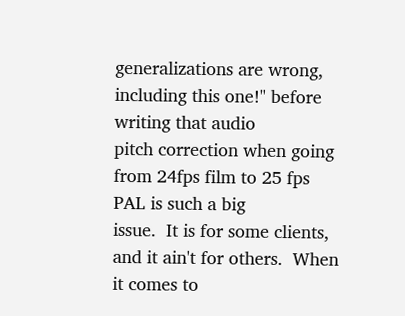generalizations are wrong, including this one!" before writing that audio
pitch correction when going from 24fps film to 25 fps PAL is such a big
issue.  It is for some clients, and it ain't for others.  When it comes to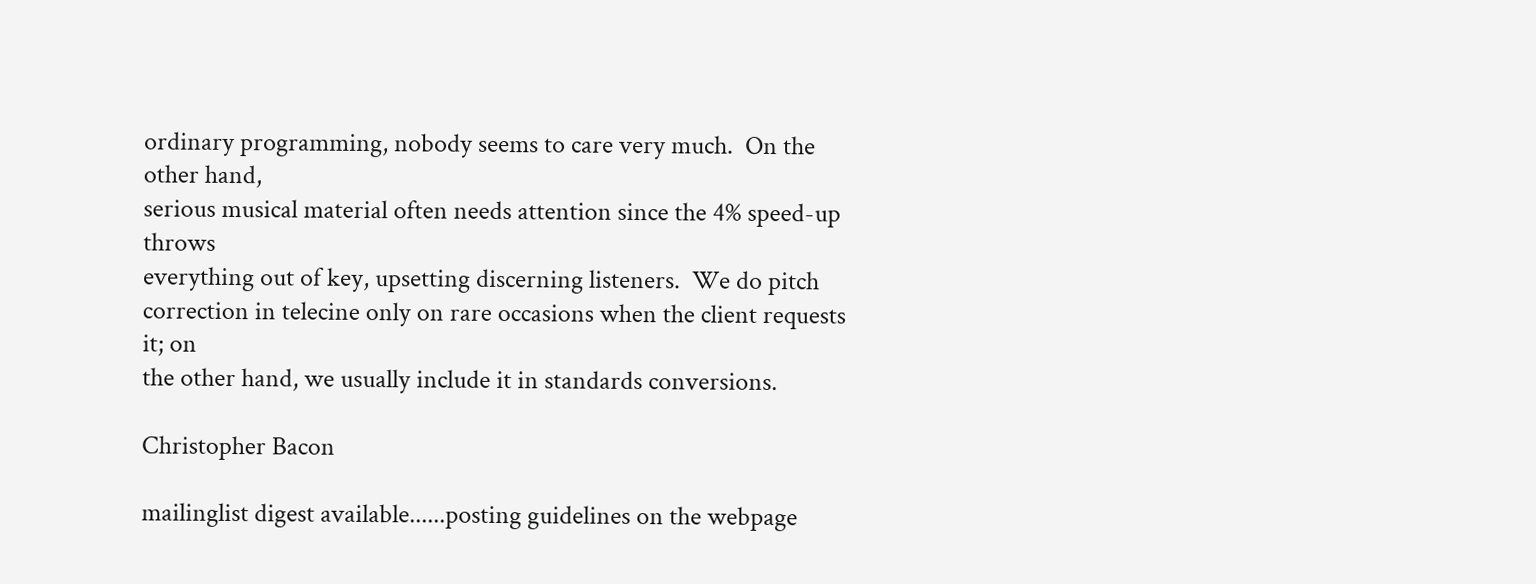ordinary programming, nobody seems to care very much.  On the other hand,
serious musical material often needs attention since the 4% speed-up throws
everything out of key, upsetting discerning listeners.  We do pitch
correction in telecine only on rare occasions when the client requests it; on
the other hand, we usually include it in standards conversions.

Christopher Bacon

mailinglist digest available......posting guidelines on the webpage